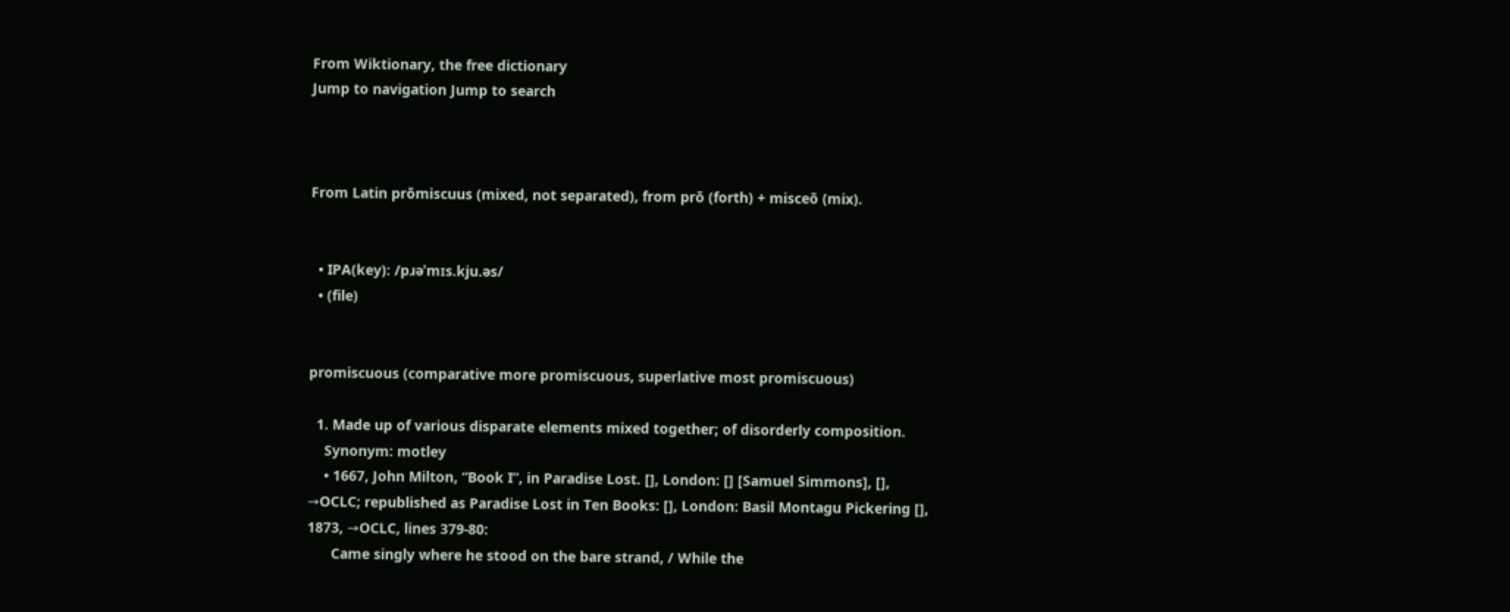From Wiktionary, the free dictionary
Jump to navigation Jump to search



From Latin prōmiscuus (mixed, not separated), from prō (forth) + misceō (mix).


  • IPA(key): /pɹəˈmɪs.kju.əs/
  • (file)


promiscuous (comparative more promiscuous, superlative most promiscuous)

  1. Made up of various disparate elements mixed together; of disorderly composition.
    Synonym: motley
    • 1667, John Milton, “Book I”, in Paradise Lost. [], London: [] [Samuel Simmons], [], →OCLC; republished as Paradise Lost in Ten Books: [], London: Basil Montagu Pickering [], 1873, →OCLC, lines 379-80:
      Came singly where he stood on the bare strand, / While the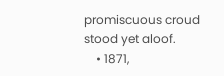promiscuous croud stood yet aloof.
    • 1871,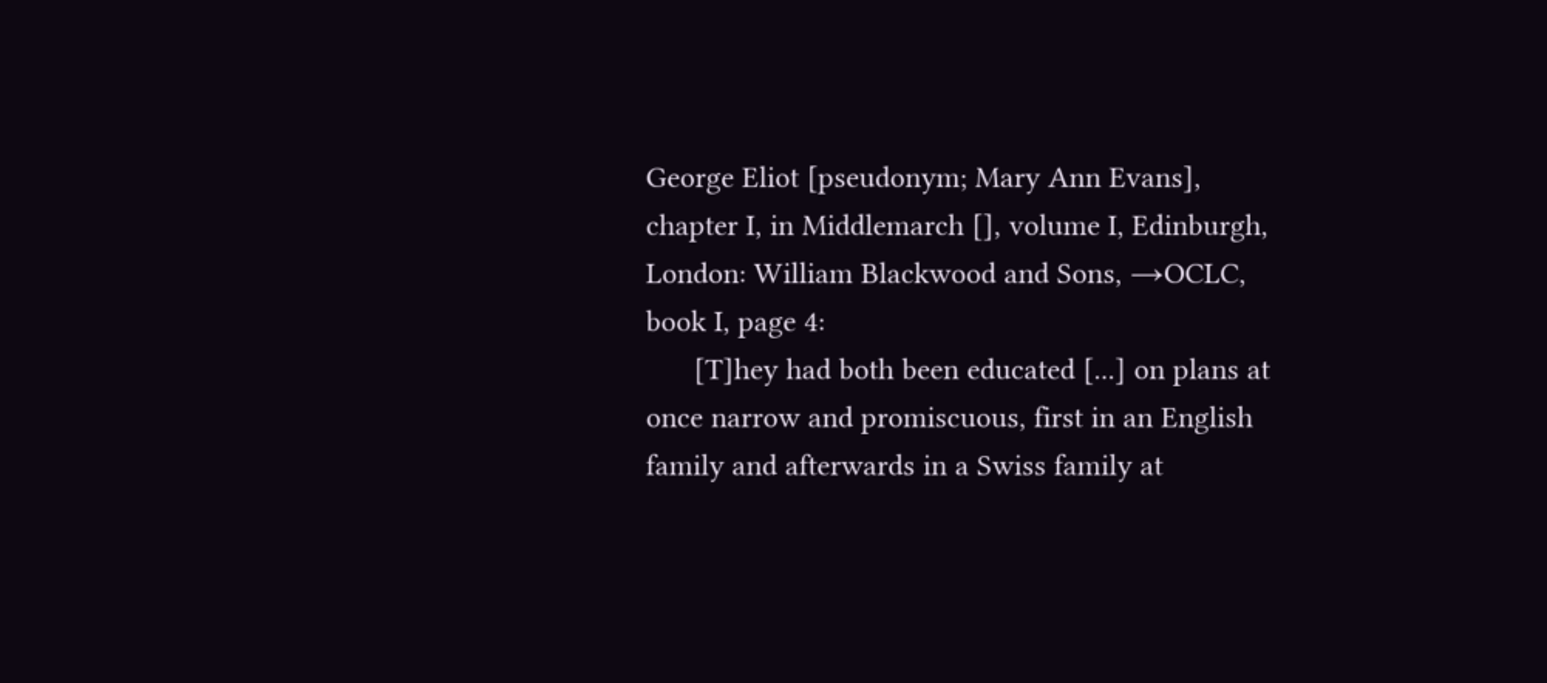George Eliot [pseudonym; Mary Ann Evans], chapter I, in Middlemarch [], volume I, Edinburgh, London: William Blackwood and Sons, →OCLC, book I, page 4:
      [T]hey had both been educated [...] on plans at once narrow and promiscuous, first in an English family and afterwards in a Swiss family at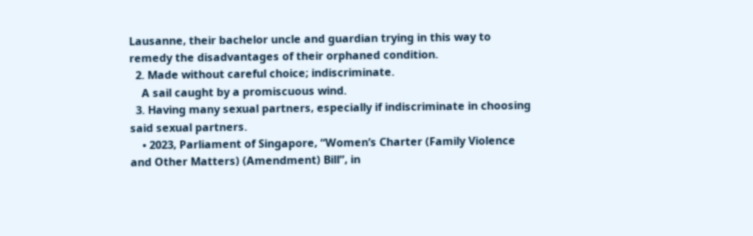Lausanne, their bachelor uncle and guardian trying in this way to remedy the disadvantages of their orphaned condition.
  2. Made without careful choice; indiscriminate.
    A sail caught by a promiscuous wind.
  3. Having many sexual partners, especially if indiscriminate in choosing said sexual partners.
    • 2023, Parliament of Singapore, “Women’s Charter (Family Violence and Other Matters) (Amendment) Bill”, in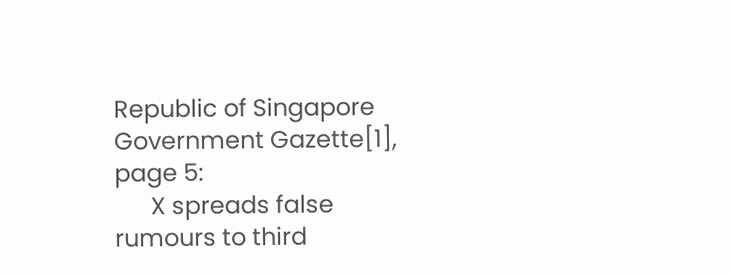Republic of Singapore Government Gazette[1], page 5:
      X spreads false rumours to third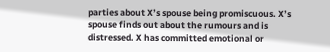parties about X’s spouse being promiscuous. X’s spouse finds out about the rumours and is distressed. X has committed emotional or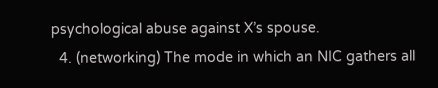psychological abuse against X’s spouse.
  4. (networking) The mode in which an NIC gathers all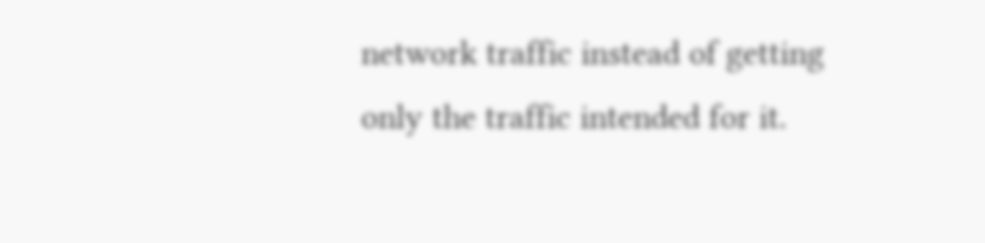network traffic instead of getting only the traffic intended for it.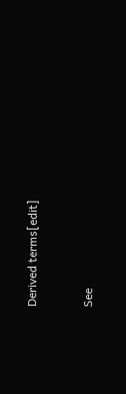Derived terms[edit]


See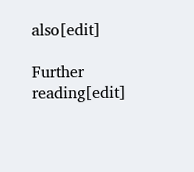also[edit]

Further reading[edit]